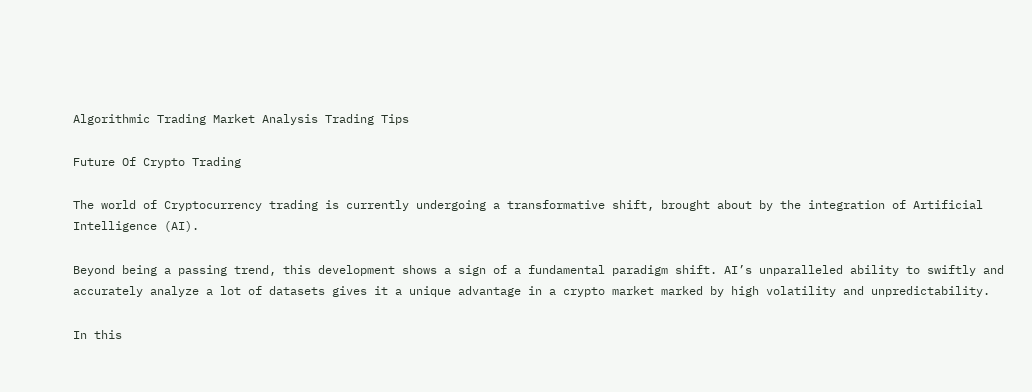Algorithmic Trading Market Analysis Trading Tips

Future Of Crypto Trading

The world of Cryptocurrency trading is currently undergoing a transformative shift, brought about by the integration of Artificial Intelligence (AI).

Beyond being a passing trend, this development shows a sign of a fundamental paradigm shift. AI’s unparalleled ability to swiftly and accurately analyze a lot of datasets gives it a unique advantage in a crypto market marked by high volatility and unpredictability.

In this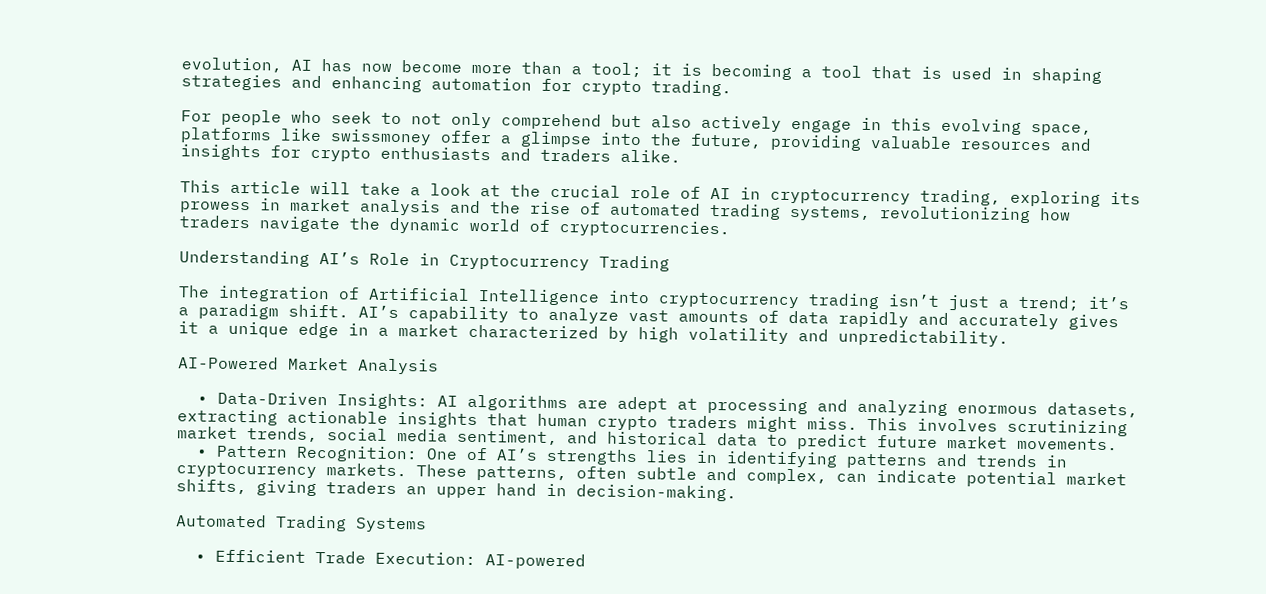evolution, AI has now become more than a tool; it is becoming a tool that is used in shaping strategies and enhancing automation for crypto trading.

For people who seek to not only comprehend but also actively engage in this evolving space, platforms like swissmoney offer a glimpse into the future, providing valuable resources and insights for crypto enthusiasts and traders alike.

This article will take a look at the crucial role of AI in cryptocurrency trading, exploring its prowess in market analysis and the rise of automated trading systems, revolutionizing how traders navigate the dynamic world of cryptocurrencies.

Understanding AI’s Role in Cryptocurrency Trading

The integration of Artificial Intelligence into cryptocurrency trading isn’t just a trend; it’s a paradigm shift. AI’s capability to analyze vast amounts of data rapidly and accurately gives it a unique edge in a market characterized by high volatility and unpredictability.

AI-Powered Market Analysis

  • Data-Driven Insights: AI algorithms are adept at processing and analyzing enormous datasets, extracting actionable insights that human crypto traders might miss. This involves scrutinizing market trends, social media sentiment, and historical data to predict future market movements.
  • Pattern Recognition: One of AI’s strengths lies in identifying patterns and trends in cryptocurrency markets. These patterns, often subtle and complex, can indicate potential market shifts, giving traders an upper hand in decision-making.

Automated Trading Systems

  • Efficient Trade Execution: AI-powered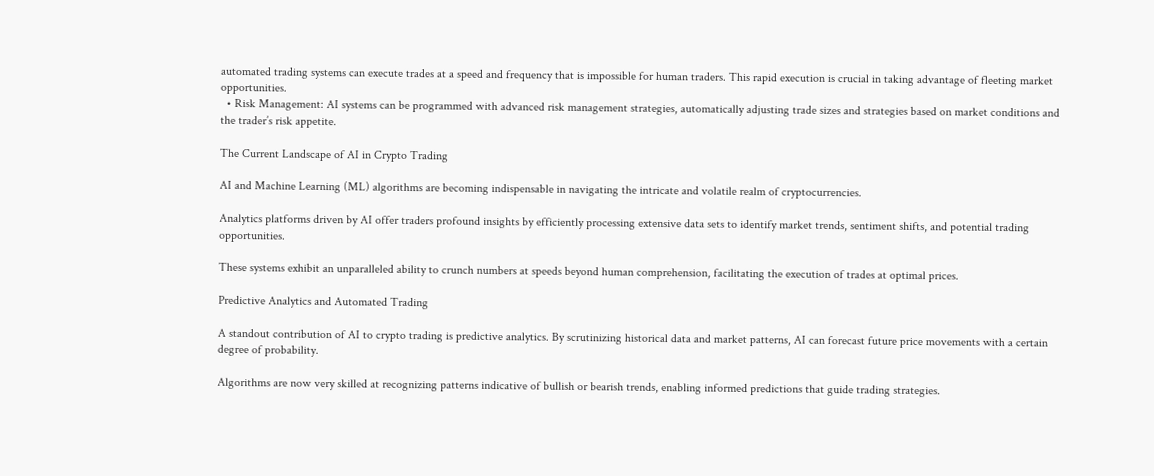automated trading systems can execute trades at a speed and frequency that is impossible for human traders. This rapid execution is crucial in taking advantage of fleeting market opportunities.
  • Risk Management: AI systems can be programmed with advanced risk management strategies, automatically adjusting trade sizes and strategies based on market conditions and the trader’s risk appetite.

The Current Landscape of AI in Crypto Trading

AI and Machine Learning (ML) algorithms are becoming indispensable in navigating the intricate and volatile realm of cryptocurrencies.

Analytics platforms driven by AI offer traders profound insights by efficiently processing extensive data sets to identify market trends, sentiment shifts, and potential trading opportunities.

These systems exhibit an unparalleled ability to crunch numbers at speeds beyond human comprehension, facilitating the execution of trades at optimal prices.

Predictive Analytics and Automated Trading

A standout contribution of AI to crypto trading is predictive analytics. By scrutinizing historical data and market patterns, AI can forecast future price movements with a certain degree of probability.

Algorithms are now very skilled at recognizing patterns indicative of bullish or bearish trends, enabling informed predictions that guide trading strategies.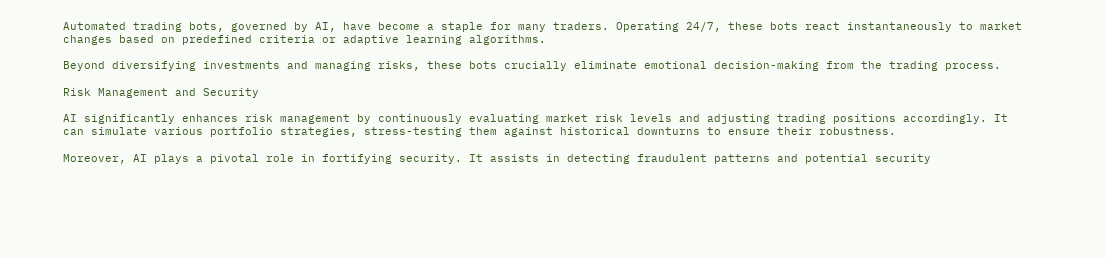Automated trading bots, governed by AI, have become a staple for many traders. Operating 24/7, these bots react instantaneously to market changes based on predefined criteria or adaptive learning algorithms.

Beyond diversifying investments and managing risks, these bots crucially eliminate emotional decision-making from the trading process.

Risk Management and Security

AI significantly enhances risk management by continuously evaluating market risk levels and adjusting trading positions accordingly. It can simulate various portfolio strategies, stress-testing them against historical downturns to ensure their robustness.

Moreover, AI plays a pivotal role in fortifying security. It assists in detecting fraudulent patterns and potential security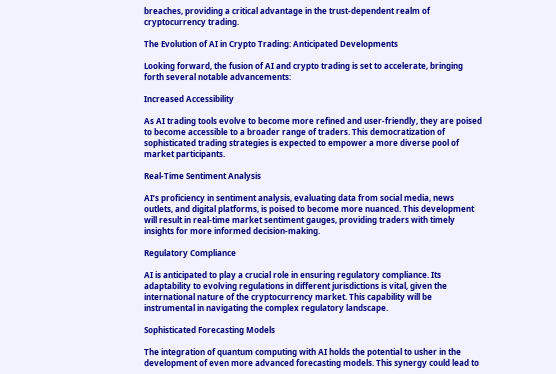breaches, providing a critical advantage in the trust-dependent realm of cryptocurrency trading.

The Evolution of AI in Crypto Trading: Anticipated Developments

Looking forward, the fusion of AI and crypto trading is set to accelerate, bringing forth several notable advancements:

Increased Accessibility

As AI trading tools evolve to become more refined and user-friendly, they are poised to become accessible to a broader range of traders. This democratization of sophisticated trading strategies is expected to empower a more diverse pool of market participants.

Real-Time Sentiment Analysis

AI’s proficiency in sentiment analysis, evaluating data from social media, news outlets, and digital platforms, is poised to become more nuanced. This development will result in real-time market sentiment gauges, providing traders with timely insights for more informed decision-making.

Regulatory Compliance

AI is anticipated to play a crucial role in ensuring regulatory compliance. Its adaptability to evolving regulations in different jurisdictions is vital, given the international nature of the cryptocurrency market. This capability will be instrumental in navigating the complex regulatory landscape.

Sophisticated Forecasting Models

The integration of quantum computing with AI holds the potential to usher in the development of even more advanced forecasting models. This synergy could lead to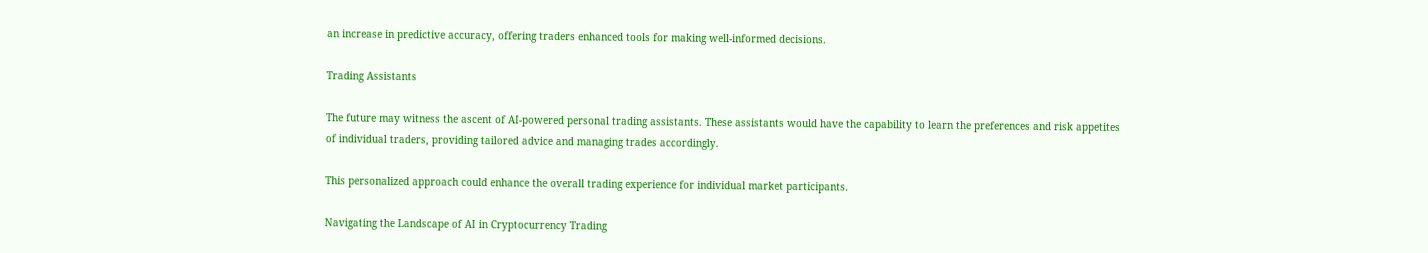an increase in predictive accuracy, offering traders enhanced tools for making well-informed decisions.

Trading Assistants

The future may witness the ascent of AI-powered personal trading assistants. These assistants would have the capability to learn the preferences and risk appetites of individual traders, providing tailored advice and managing trades accordingly.

This personalized approach could enhance the overall trading experience for individual market participants.

Navigating the Landscape of AI in Cryptocurrency Trading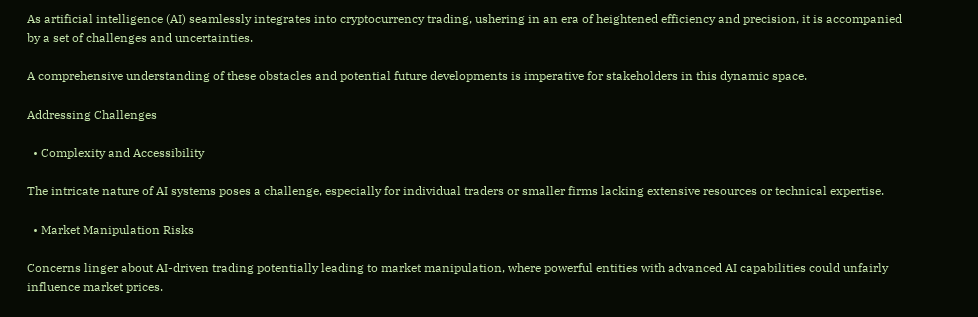As artificial intelligence (AI) seamlessly integrates into cryptocurrency trading, ushering in an era of heightened efficiency and precision, it is accompanied by a set of challenges and uncertainties.

A comprehensive understanding of these obstacles and potential future developments is imperative for stakeholders in this dynamic space.

Addressing Challenges

  • Complexity and Accessibility

The intricate nature of AI systems poses a challenge, especially for individual traders or smaller firms lacking extensive resources or technical expertise.

  • Market Manipulation Risks

Concerns linger about AI-driven trading potentially leading to market manipulation, where powerful entities with advanced AI capabilities could unfairly influence market prices.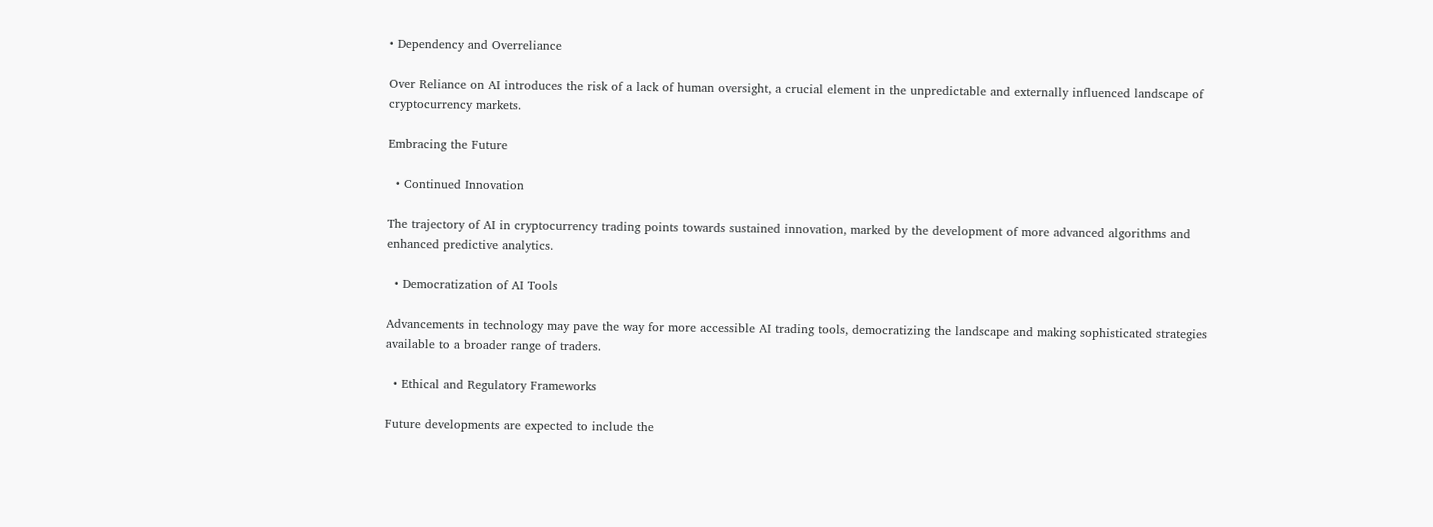• Dependency and Overreliance

Over Reliance on AI introduces the risk of a lack of human oversight, a crucial element in the unpredictable and externally influenced landscape of cryptocurrency markets.

Embracing the Future

  • Continued Innovation

The trajectory of AI in cryptocurrency trading points towards sustained innovation, marked by the development of more advanced algorithms and enhanced predictive analytics.

  • Democratization of AI Tools

Advancements in technology may pave the way for more accessible AI trading tools, democratizing the landscape and making sophisticated strategies available to a broader range of traders.

  • Ethical and Regulatory Frameworks

Future developments are expected to include the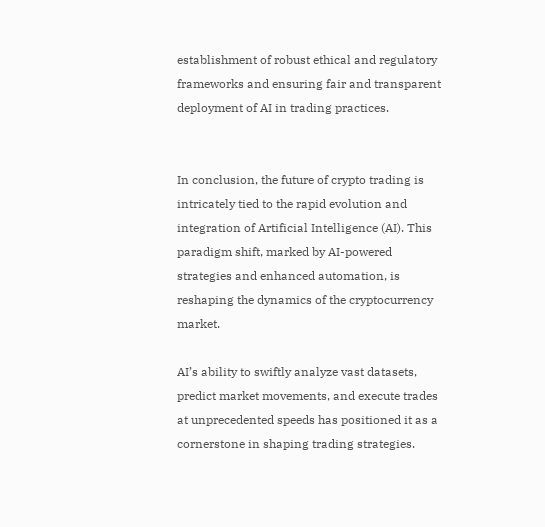establishment of robust ethical and regulatory frameworks and ensuring fair and transparent deployment of AI in trading practices.


In conclusion, the future of crypto trading is intricately tied to the rapid evolution and integration of Artificial Intelligence (AI). This paradigm shift, marked by AI-powered strategies and enhanced automation, is reshaping the dynamics of the cryptocurrency market.

AI’s ability to swiftly analyze vast datasets, predict market movements, and execute trades at unprecedented speeds has positioned it as a cornerstone in shaping trading strategies.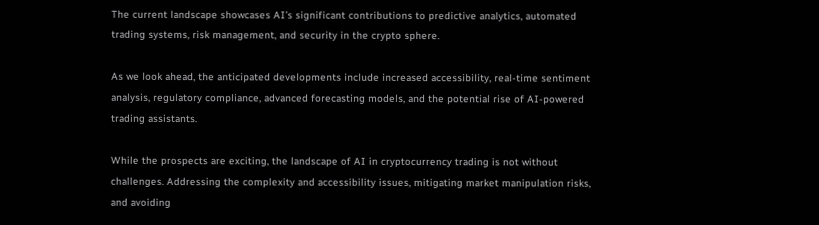The current landscape showcases AI’s significant contributions to predictive analytics, automated trading systems, risk management, and security in the crypto sphere.

As we look ahead, the anticipated developments include increased accessibility, real-time sentiment analysis, regulatory compliance, advanced forecasting models, and the potential rise of AI-powered trading assistants.

While the prospects are exciting, the landscape of AI in cryptocurrency trading is not without challenges. Addressing the complexity and accessibility issues, mitigating market manipulation risks, and avoiding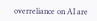overreliance on AI are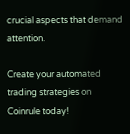crucial aspects that demand attention.

Create your automated trading strategies on Coinrule today!